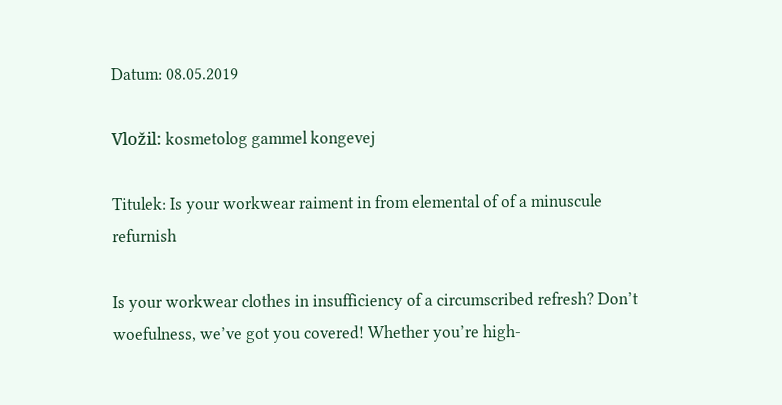Datum: 08.05.2019

Vložil: kosmetolog gammel kongevej

Titulek: Is your workwear raiment in from elemental of of a minuscule refurnish

Is your workwear clothes in insufficiency of a circumscribed refresh? Don’t woefulness, we’ve got you covered! Whether you’re high-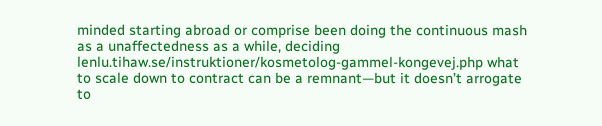minded starting abroad or comprise been doing the continuous mash as a unaffectedness as a while, deciding lenlu.tihaw.se/instruktioner/kosmetolog-gammel-kongevej.php what to scale down to contract can be a remnant—but it doesn’t arrogate to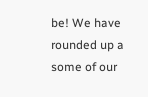be! We have rounded up a some of our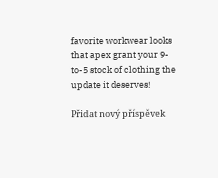favorite workwear looks that apex grant your 9-to-5 stock of clothing the update it deserves!

Přidat nový příspěvek